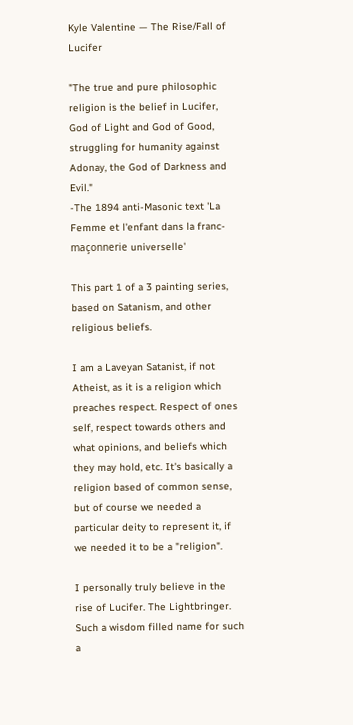Kyle Valentine — The Rise/Fall of Lucifer

"The true and pure philosophic religion is the belief in Lucifer, God of Light and God of Good, struggling for humanity against Adonay, the God of Darkness and Evil."
-The 1894 anti-Masonic text 'La Femme et l'enfant dans la franc-maçonnerie universelle'

This part 1 of a 3 painting series, based on Satanism, and other religious beliefs.

I am a Laveyan Satanist, if not Atheist, as it is a religion which preaches respect. Respect of ones self, respect towards others and what opinions, and beliefs which they may hold, etc. It's basically a religion based of common sense, but of course we needed a particular deity to represent it, if we needed it to be a "religion".

I personally truly believe in the rise of Lucifer. The Lightbringer. Such a wisdom filled name for such a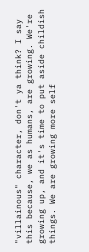"villainous" character, don't ya think? I say this because, we as humans, are growing. We're growing up, and it's time to put aside childish things. We are growing more self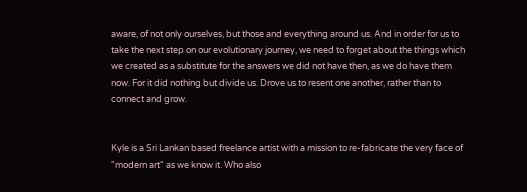aware, of not only ourselves, but those and everything around us. And in order for us to take the next step on our evolutionary journey, we need to forget about the things which we created as a substitute for the answers we did not have then, as we do have them now. For it did nothing but divide us. Drove us to resent one another, rather than to connect and grow.


Kyle is a Sri Lankan based freelance artist with a mission to re-fabricate the very face of "modern art" as we know it. Who also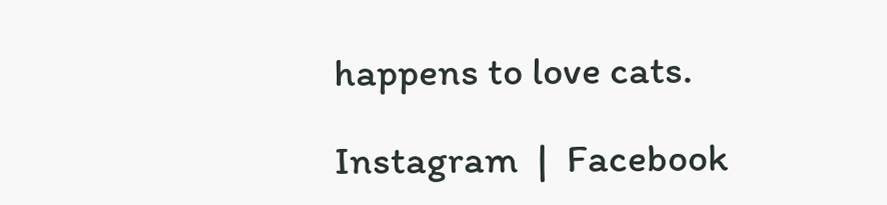happens to love cats.

Instagram  |  Facebook